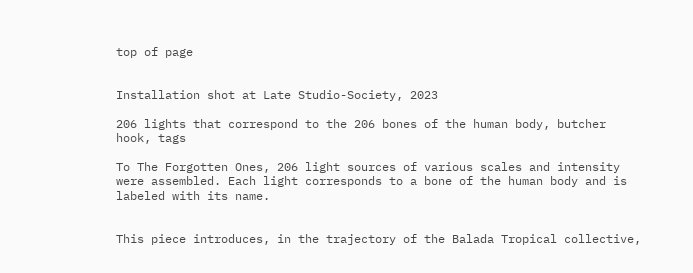top of page


Installation shot at Late Studio-Society, 2023

206 lights that correspond to the 206 bones of the human body, butcher hook, tags

To The Forgotten Ones, 206 light sources of various scales and intensity were assembled. Each light corresponds to a bone of the human body and is labeled with its name.


This piece introduces, in the trajectory of the Balada Tropical collective,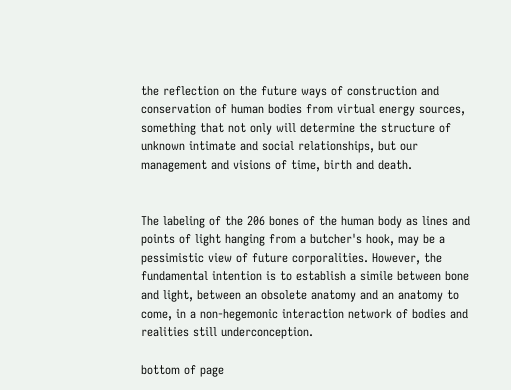the reflection on the future ways of construction and conservation of human bodies from virtual energy sources, something that not only will determine the structure of unknown intimate and social relationships, but our management and visions of time, birth and death.


The labeling of the 206 bones of the human body as lines and points of light hanging from a butcher's hook, may be a pessimistic view of future corporalities. However, the fundamental intention is to establish a simile between bone and light, between an obsolete anatomy and an anatomy to come, in a non-hegemonic interaction network of bodies and realities still underconception.

bottom of page